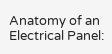Anatomy of an Electrical Panel: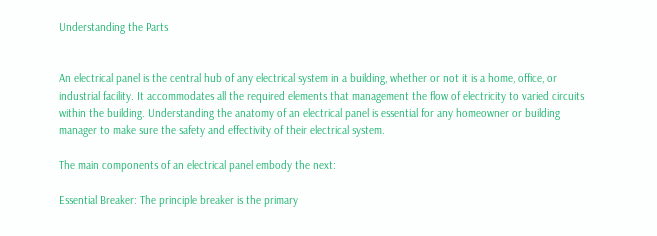Understanding the Parts


An electrical panel is the central hub of any electrical system in a building, whether or not it is a home, office, or industrial facility. It accommodates all the required elements that management the flow of electricity to varied circuits within the building. Understanding the anatomy of an electrical panel is essential for any homeowner or building manager to make sure the safety and effectivity of their electrical system.

The main components of an electrical panel embody the next:

Essential Breaker: The principle breaker is the primary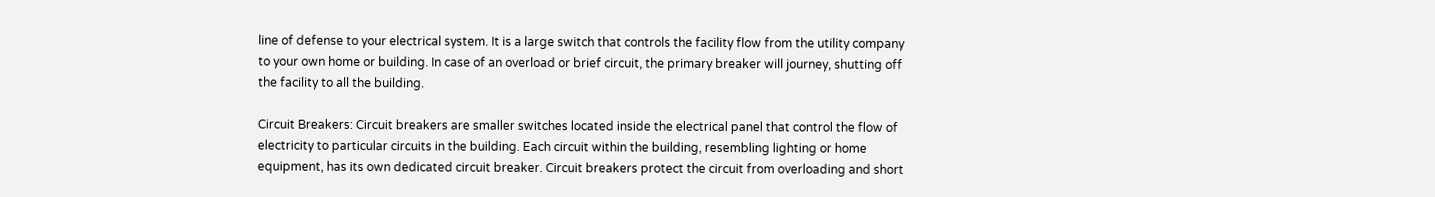line of defense to your electrical system. It is a large switch that controls the facility flow from the utility company to your own home or building. In case of an overload or brief circuit, the primary breaker will journey, shutting off the facility to all the building.

Circuit Breakers: Circuit breakers are smaller switches located inside the electrical panel that control the flow of electricity to particular circuits in the building. Each circuit within the building, resembling lighting or home equipment, has its own dedicated circuit breaker. Circuit breakers protect the circuit from overloading and short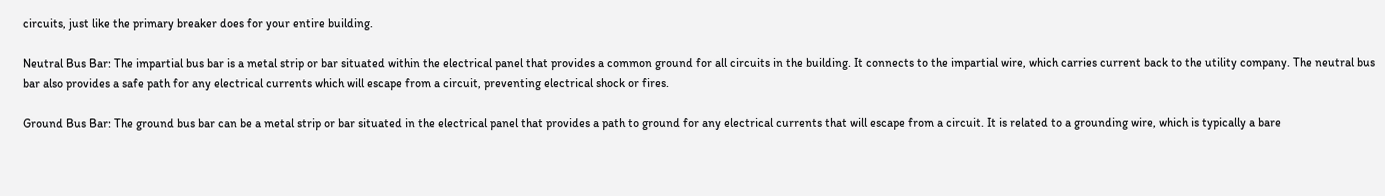circuits, just like the primary breaker does for your entire building.

Neutral Bus Bar: The impartial bus bar is a metal strip or bar situated within the electrical panel that provides a common ground for all circuits in the building. It connects to the impartial wire, which carries current back to the utility company. The neutral bus bar also provides a safe path for any electrical currents which will escape from a circuit, preventing electrical shock or fires.

Ground Bus Bar: The ground bus bar can be a metal strip or bar situated in the electrical panel that provides a path to ground for any electrical currents that will escape from a circuit. It is related to a grounding wire, which is typically a bare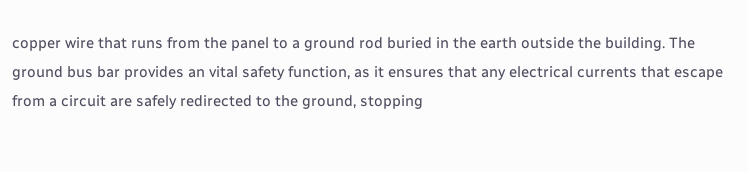copper wire that runs from the panel to a ground rod buried in the earth outside the building. The ground bus bar provides an vital safety function, as it ensures that any electrical currents that escape from a circuit are safely redirected to the ground, stopping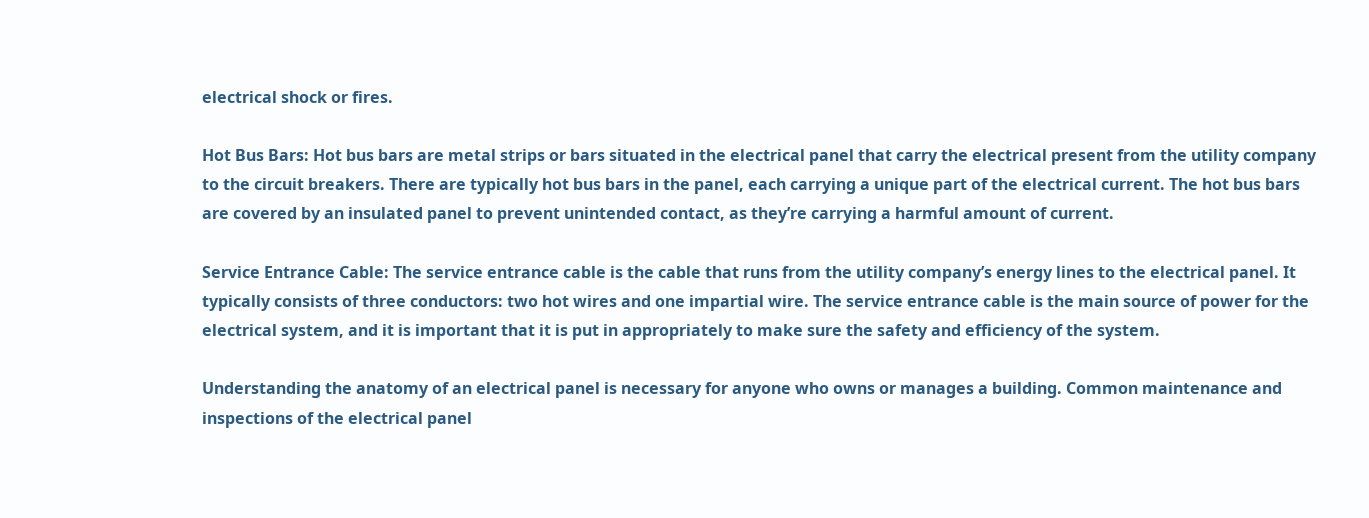electrical shock or fires.

Hot Bus Bars: Hot bus bars are metal strips or bars situated in the electrical panel that carry the electrical present from the utility company to the circuit breakers. There are typically hot bus bars in the panel, each carrying a unique part of the electrical current. The hot bus bars are covered by an insulated panel to prevent unintended contact, as they’re carrying a harmful amount of current.

Service Entrance Cable: The service entrance cable is the cable that runs from the utility company’s energy lines to the electrical panel. It typically consists of three conductors: two hot wires and one impartial wire. The service entrance cable is the main source of power for the electrical system, and it is important that it is put in appropriately to make sure the safety and efficiency of the system.

Understanding the anatomy of an electrical panel is necessary for anyone who owns or manages a building. Common maintenance and inspections of the electrical panel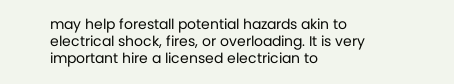may help forestall potential hazards akin to electrical shock, fires, or overloading. It is very important hire a licensed electrician to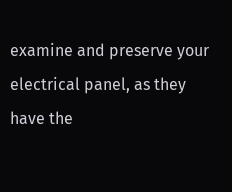examine and preserve your electrical panel, as they have the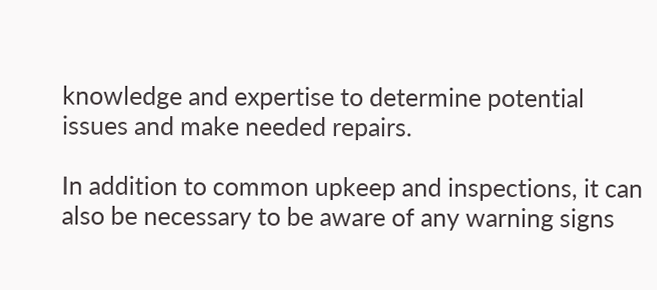knowledge and expertise to determine potential issues and make needed repairs.

In addition to common upkeep and inspections, it can also be necessary to be aware of any warning signs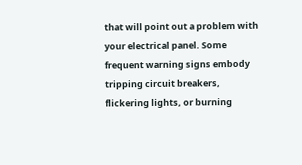that will point out a problem with your electrical panel. Some frequent warning signs embody tripping circuit breakers, flickering lights, or burning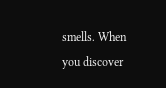smells. When you discover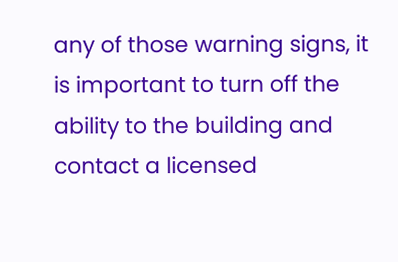any of those warning signs, it is important to turn off the ability to the building and contact a licensed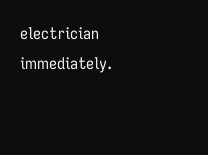electrician immediately.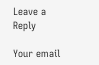Leave a Reply

Your email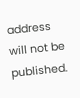address will not be published.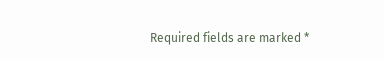Required fields are marked *